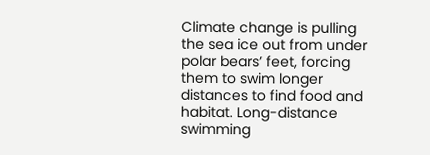Climate change is pulling the sea ice out from under polar bears’ feet, forcing them to swim longer distances to find food and habitat. Long-distance swimming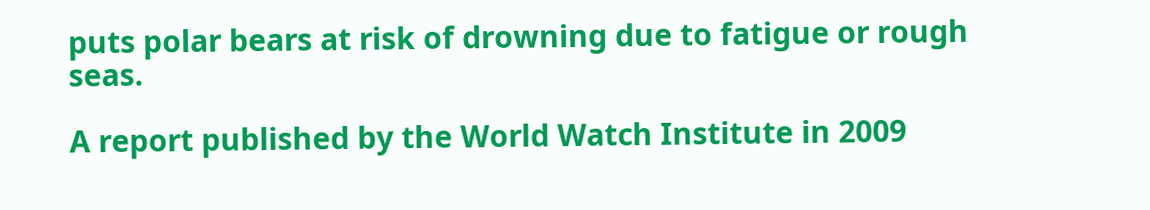puts polar bears at risk of drowning due to fatigue or rough seas.

A report published by the World Watch Institute in 2009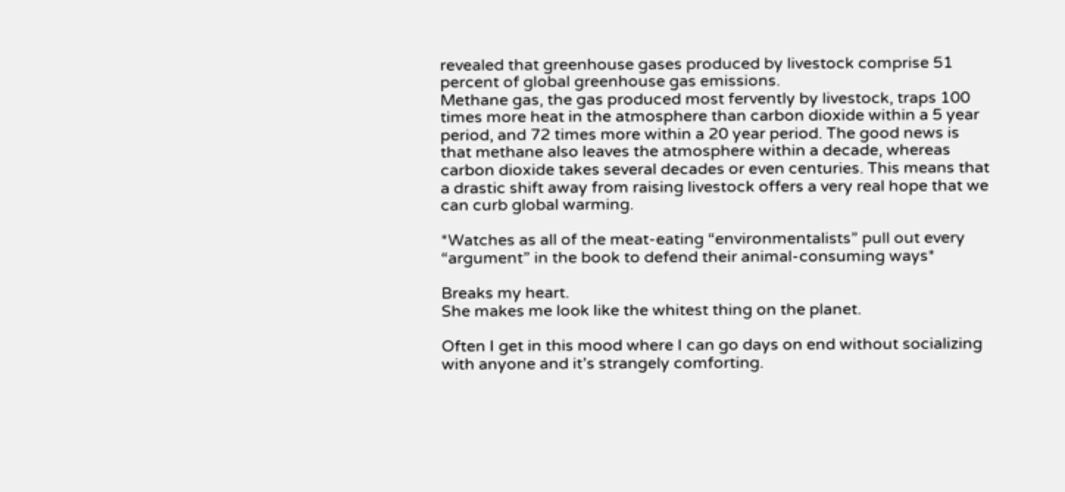revealed that greenhouse gases produced by livestock comprise 51 percent of global greenhouse gas emissions.
Methane gas, the gas produced most fervently by livestock, traps 100 times more heat in the atmosphere than carbon dioxide within a 5 year period, and 72 times more within a 20 year period. The good news is that methane also leaves the atmosphere within a decade, whereas carbon dioxide takes several decades or even centuries. This means that a drastic shift away from raising livestock offers a very real hope that we can curb global warming.

*Watches as all of the meat-eating “environmentalists” pull out every “argument” in the book to defend their animal-consuming ways*

Breaks my heart.
She makes me look like the whitest thing on the planet.

Often I get in this mood where I can go days on end without socializing with anyone and it’s strangely comforting.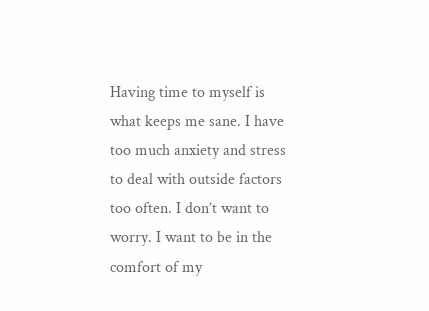Having time to myself is what keeps me sane. I have too much anxiety and stress to deal with outside factors too often. I don’t want to worry. I want to be in the comfort of my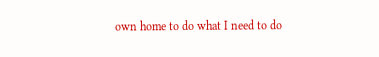own home to do what I need to do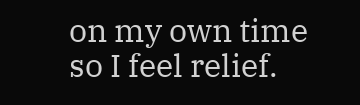on my own time so I feel relief.